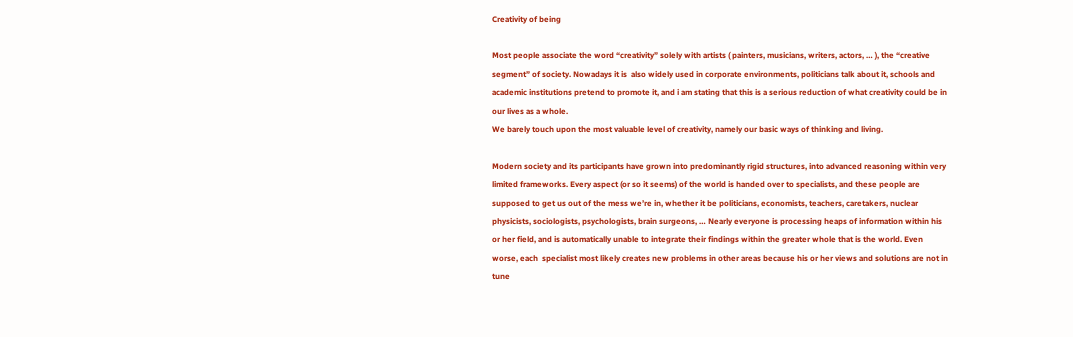Creativity of being

Most people associate the word “creativity” solely with artists ( painters, musicians, writers, actors, … ), the “creative segment” of society. Nowadays it is  also widely used in corporate environments, politicians talk about it, schools and academic institutions pretend to promote it, and i am stating that this is a serious reduction of what creativity could be in our lives as a whole.
We barely touch upon the most valuable level of creativity, namely our basic ways of thinking and living.

Modern society and its participants have grown into predominantly rigid structures, into advanced reasoning within very limited frameworks. Every aspect (or so it seems) of the world is handed over to specialists, and these people are supposed to get us out of the mess we’re in, whether it be politicians, economists, teachers, caretakers, nuclear physicists, sociologists, psychologists, brain surgeons, … Nearly everyone is processing heaps of information within his or her field, and is automatically unable to integrate their findings within the greater whole that is the world. Even worse, each  specialist most likely creates new problems in other areas because his or her views and solutions are not in tune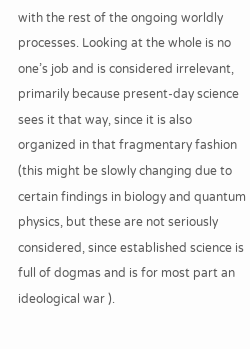with the rest of the ongoing worldly processes. Looking at the whole is no one’s job and is considered irrelevant, primarily because present-day science sees it that way, since it is also organized in that fragmentary fashion (this might be slowly changing due to certain findings in biology and quantum physics, but these are not seriously considered, since established science is full of dogmas and is for most part an ideological war ).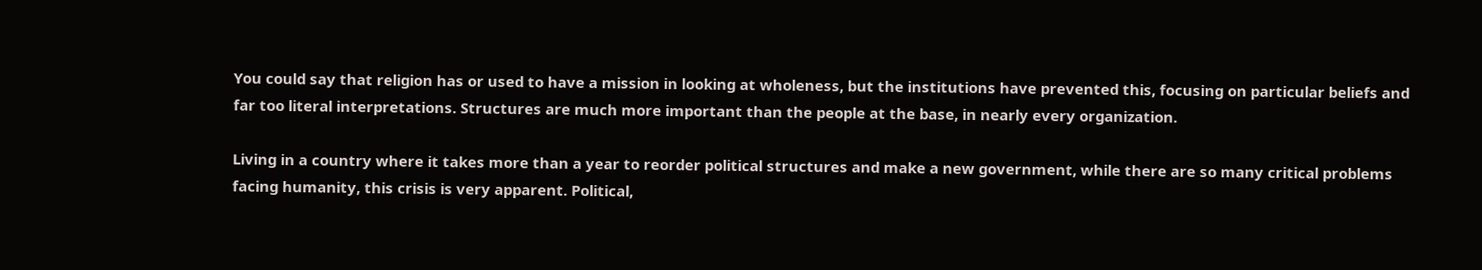You could say that religion has or used to have a mission in looking at wholeness, but the institutions have prevented this, focusing on particular beliefs and far too literal interpretations. Structures are much more important than the people at the base, in nearly every organization.

Living in a country where it takes more than a year to reorder political structures and make a new government, while there are so many critical problems facing humanity, this crisis is very apparent. Political,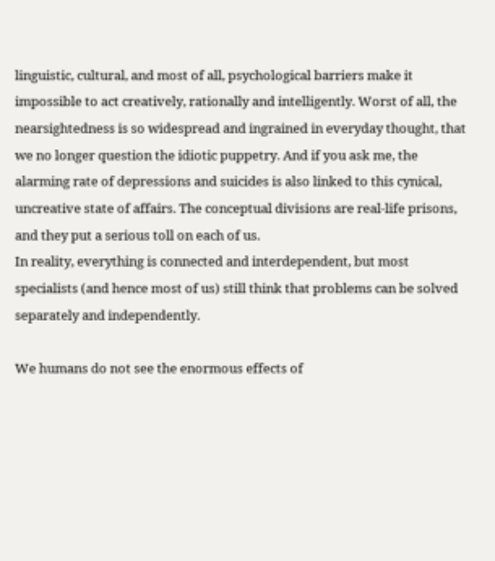linguistic, cultural, and most of all, psychological barriers make it impossible to act creatively, rationally and intelligently. Worst of all, the nearsightedness is so widespread and ingrained in everyday thought, that we no longer question the idiotic puppetry. And if you ask me, the alarming rate of depressions and suicides is also linked to this cynical, uncreative state of affairs. The conceptual divisions are real-life prisons, and they put a serious toll on each of us.
In reality, everything is connected and interdependent, but most specialists (and hence most of us) still think that problems can be solved separately and independently.

We humans do not see the enormous effects of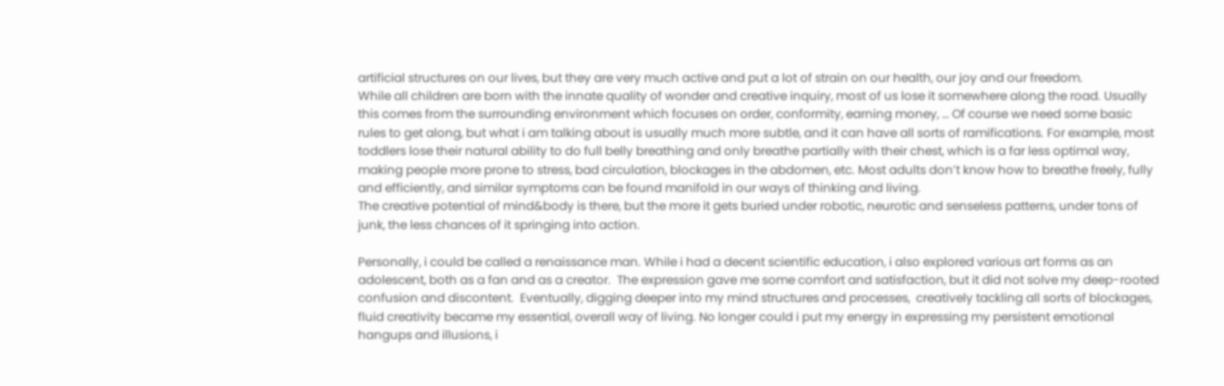artificial structures on our lives, but they are very much active and put a lot of strain on our health, our joy and our freedom.
While all children are born with the innate quality of wonder and creative inquiry, most of us lose it somewhere along the road. Usually this comes from the surrounding environment which focuses on order, conformity, earning money, … Of course we need some basic rules to get along, but what i am talking about is usually much more subtle, and it can have all sorts of ramifications. For example, most toddlers lose their natural ability to do full belly breathing and only breathe partially with their chest, which is a far less optimal way, making people more prone to stress, bad circulation, blockages in the abdomen, etc. Most adults don’t know how to breathe freely, fully and efficiently, and similar symptoms can be found manifold in our ways of thinking and living.
The creative potential of mind&body is there, but the more it gets buried under robotic, neurotic and senseless patterns, under tons of junk, the less chances of it springing into action.

Personally, i could be called a renaissance man. While i had a decent scientific education, i also explored various art forms as an adolescent, both as a fan and as a creator.  The expression gave me some comfort and satisfaction, but it did not solve my deep-rooted confusion and discontent.  Eventually, digging deeper into my mind structures and processes,  creatively tackling all sorts of blockages, fluid creativity became my essential, overall way of living. No longer could i put my energy in expressing my persistent emotional hangups and illusions, i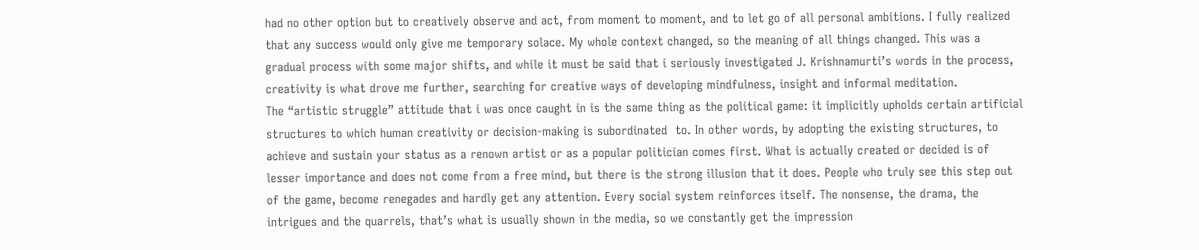had no other option but to creatively observe and act, from moment to moment, and to let go of all personal ambitions. I fully realized that any success would only give me temporary solace. My whole context changed, so the meaning of all things changed. This was a gradual process with some major shifts, and while it must be said that i seriously investigated J. Krishnamurti’s words in the process, creativity is what drove me further, searching for creative ways of developing mindfulness, insight and informal meditation.
The “artistic struggle” attitude that i was once caught in is the same thing as the political game: it implicitly upholds certain artificial structures to which human creativity or decision-making is subordinated  to. In other words, by adopting the existing structures, to achieve and sustain your status as a renown artist or as a popular politician comes first. What is actually created or decided is of lesser importance and does not come from a free mind, but there is the strong illusion that it does. People who truly see this step out of the game, become renegades and hardly get any attention. Every social system reinforces itself. The nonsense, the drama, the intrigues and the quarrels, that’s what is usually shown in the media, so we constantly get the impression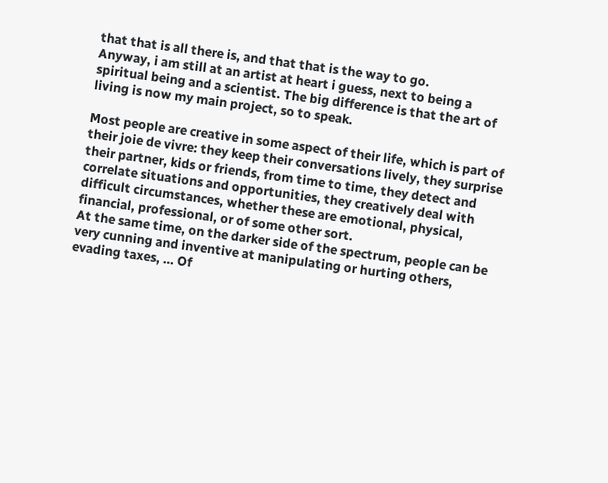that that is all there is, and that that is the way to go.
Anyway, i am still at an artist at heart i guess, next to being a spiritual being and a scientist. The big difference is that the art of living is now my main project, so to speak.

Most people are creative in some aspect of their life, which is part of their joie de vivre: they keep their conversations lively, they surprise their partner, kids or friends, from time to time, they detect and correlate situations and opportunities, they creatively deal with difficult circumstances, whether these are emotional, physical, financial, professional, or of some other sort.
At the same time, on the darker side of the spectrum, people can be very cunning and inventive at manipulating or hurting others, evading taxes, … Of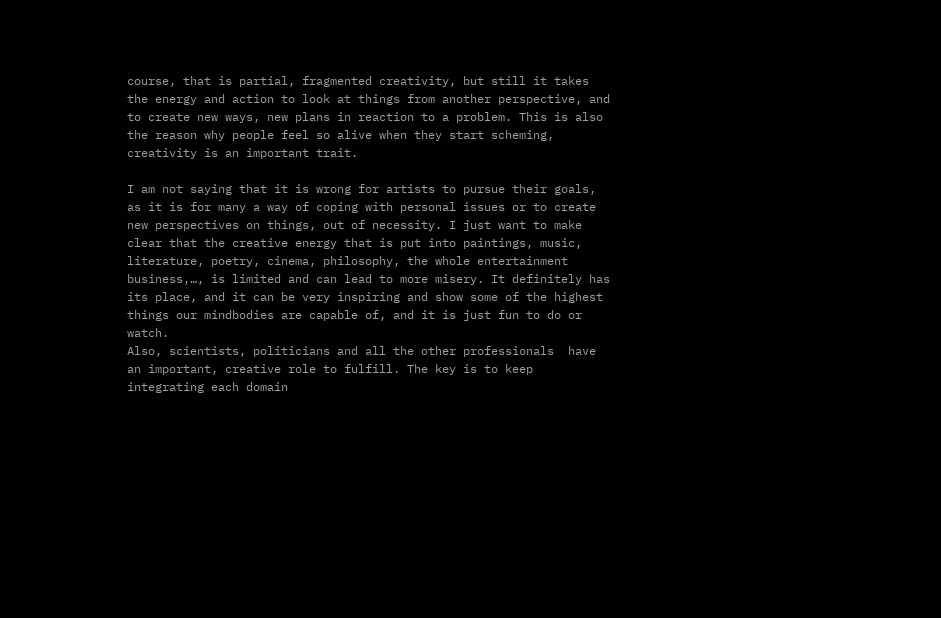course, that is partial, fragmented creativity, but still it takes the energy and action to look at things from another perspective, and to create new ways, new plans in reaction to a problem. This is also the reason why people feel so alive when they start scheming, creativity is an important trait.

I am not saying that it is wrong for artists to pursue their goals, as it is for many a way of coping with personal issues or to create new perspectives on things, out of necessity. I just want to make clear that the creative energy that is put into paintings, music, literature, poetry, cinema, philosophy, the whole entertainment business,…, is limited and can lead to more misery. It definitely has its place, and it can be very inspiring and show some of the highest things our mindbodies are capable of, and it is just fun to do or watch.
Also, scientists, politicians and all the other professionals  have an important, creative role to fulfill. The key is to keep integrating each domain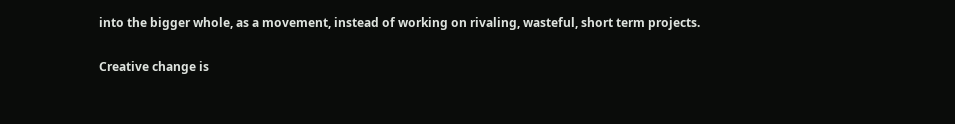into the bigger whole, as a movement, instead of working on rivaling, wasteful, short term projects.

Creative change is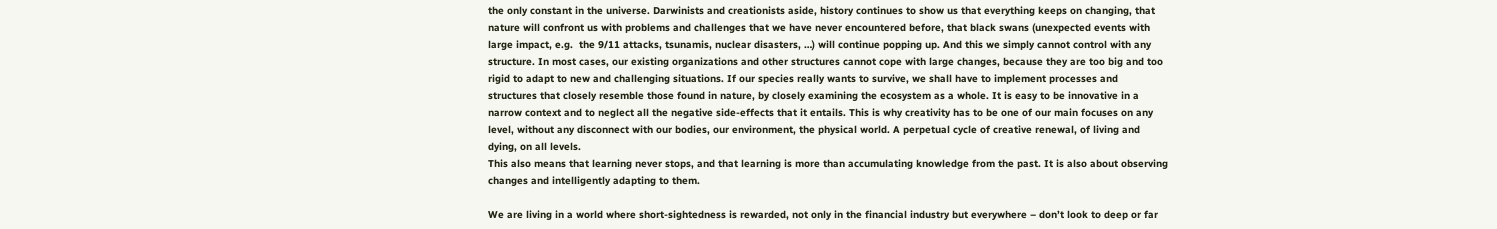the only constant in the universe. Darwinists and creationists aside, history continues to show us that everything keeps on changing, that nature will confront us with problems and challenges that we have never encountered before, that black swans (unexpected events with large impact, e.g.  the 9/11 attacks, tsunamis, nuclear disasters, …) will continue popping up. And this we simply cannot control with any structure. In most cases, our existing organizations and other structures cannot cope with large changes, because they are too big and too rigid to adapt to new and challenging situations. If our species really wants to survive, we shall have to implement processes and structures that closely resemble those found in nature, by closely examining the ecosystem as a whole. It is easy to be innovative in a narrow context and to neglect all the negative side-effects that it entails. This is why creativity has to be one of our main focuses on any level, without any disconnect with our bodies, our environment, the physical world. A perpetual cycle of creative renewal, of living and dying, on all levels.
This also means that learning never stops, and that learning is more than accumulating knowledge from the past. It is also about observing changes and intelligently adapting to them.

We are living in a world where short-sightedness is rewarded, not only in the financial industry but everywhere – don’t look to deep or far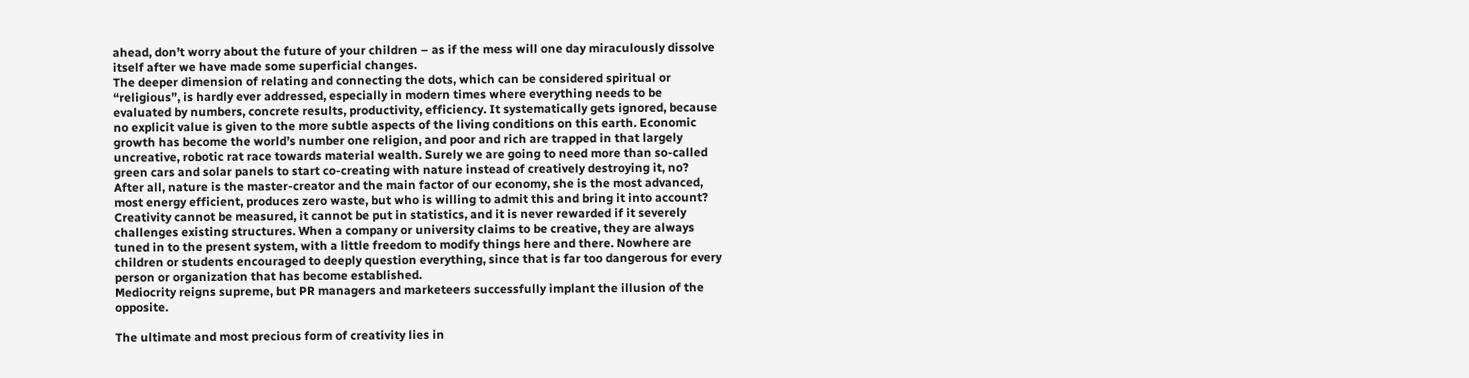ahead, don’t worry about the future of your children – as if the mess will one day miraculously dissolve itself after we have made some superficial changes.
The deeper dimension of relating and connecting the dots, which can be considered spiritual or “religious”, is hardly ever addressed, especially in modern times where everything needs to be evaluated by numbers, concrete results, productivity, efficiency. It systematically gets ignored, because no explicit value is given to the more subtle aspects of the living conditions on this earth. Economic growth has become the world’s number one religion, and poor and rich are trapped in that largely uncreative, robotic rat race towards material wealth. Surely we are going to need more than so-called green cars and solar panels to start co-creating with nature instead of creatively destroying it, no?
After all, nature is the master-creator and the main factor of our economy, she is the most advanced, most energy efficient, produces zero waste, but who is willing to admit this and bring it into account?
Creativity cannot be measured, it cannot be put in statistics, and it is never rewarded if it severely challenges existing structures. When a company or university claims to be creative, they are always tuned in to the present system, with a little freedom to modify things here and there. Nowhere are children or students encouraged to deeply question everything, since that is far too dangerous for every person or organization that has become established.
Mediocrity reigns supreme, but PR managers and marketeers successfully implant the illusion of the opposite.

The ultimate and most precious form of creativity lies in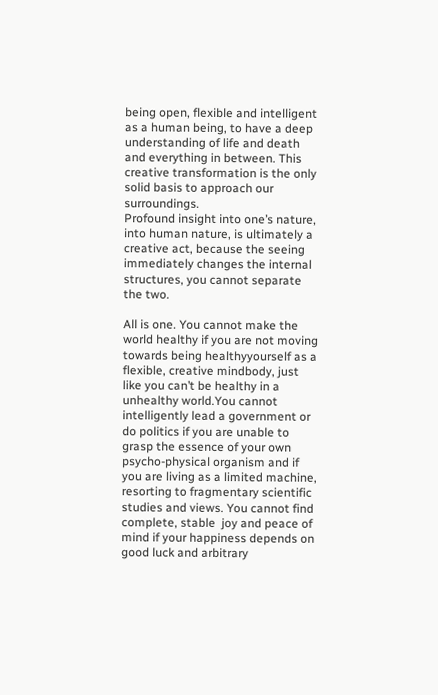being open, flexible and intelligent as a human being, to have a deep understanding of life and death and everything in between. This creative transformation is the only solid basis to approach our surroundings.
Profound insight into one’s nature, into human nature, is ultimately a creative act, because the seeing immediately changes the internal structures, you cannot separate the two.

All is one. You cannot make the world healthy if you are not moving towards being healthyyourself as a flexible, creative mindbody, just like you can’t be healthy in a unhealthy world.You cannot intelligently lead a government or do politics if you are unable to grasp the essence of your own psycho-physical organism and if you are living as a limited machine, resorting to fragmentary scientific studies and views. You cannot find complete, stable  joy and peace of mind if your happiness depends on good luck and arbitrary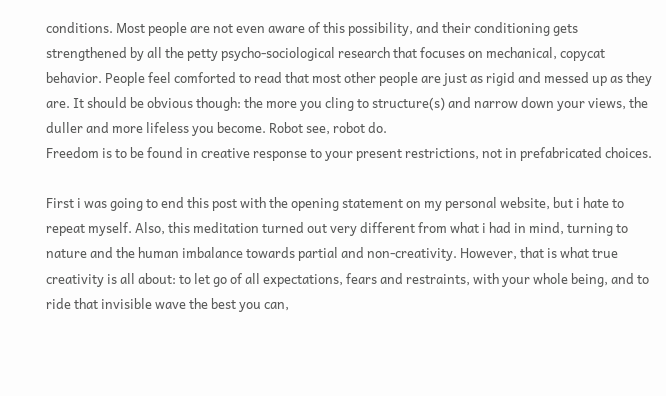conditions. Most people are not even aware of this possibility, and their conditioning gets strengthened by all the petty psycho-sociological research that focuses on mechanical, copycat behavior. People feel comforted to read that most other people are just as rigid and messed up as they are. It should be obvious though: the more you cling to structure(s) and narrow down your views, the duller and more lifeless you become. Robot see, robot do.
Freedom is to be found in creative response to your present restrictions, not in prefabricated choices.

First i was going to end this post with the opening statement on my personal website, but i hate to repeat myself. Also, this meditation turned out very different from what i had in mind, turning to nature and the human imbalance towards partial and non-creativity. However, that is what true creativity is all about: to let go of all expectations, fears and restraints, with your whole being, and to ride that invisible wave the best you can,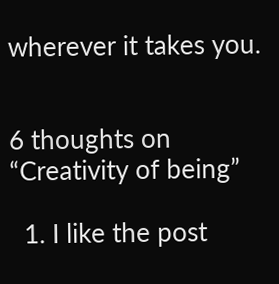wherever it takes you.


6 thoughts on “Creativity of being”

  1. I like the post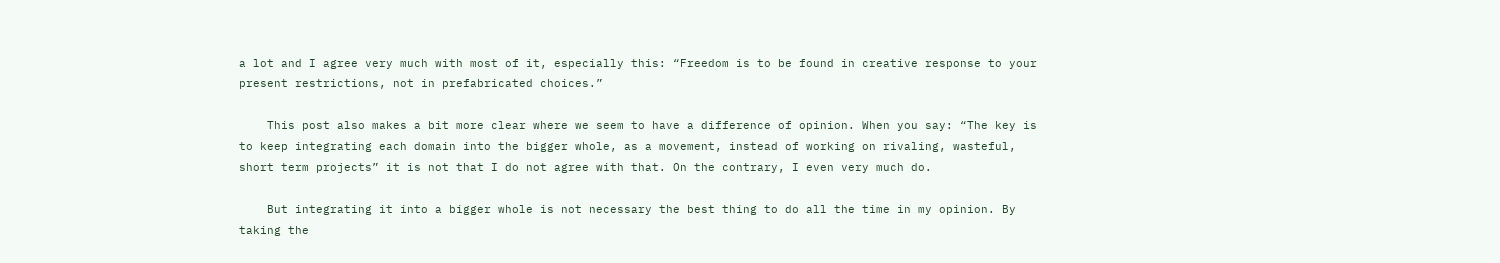a lot and I agree very much with most of it, especially this: “Freedom is to be found in creative response to your present restrictions, not in prefabricated choices.”

    This post also makes a bit more clear where we seem to have a difference of opinion. When you say: “The key is to keep integrating each domain into the bigger whole, as a movement, instead of working on rivaling, wasteful, short term projects” it is not that I do not agree with that. On the contrary, I even very much do.

    But integrating it into a bigger whole is not necessary the best thing to do all the time in my opinion. By taking the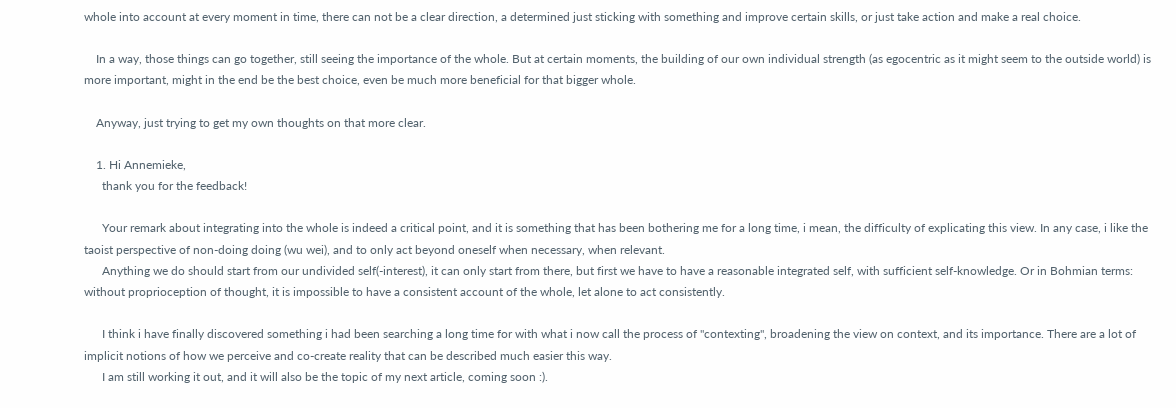whole into account at every moment in time, there can not be a clear direction, a determined just sticking with something and improve certain skills, or just take action and make a real choice.

    In a way, those things can go together, still seeing the importance of the whole. But at certain moments, the building of our own individual strength (as egocentric as it might seem to the outside world) is more important, might in the end be the best choice, even be much more beneficial for that bigger whole.

    Anyway, just trying to get my own thoughts on that more clear.

    1. Hi Annemieke,
      thank you for the feedback!

      Your remark about integrating into the whole is indeed a critical point, and it is something that has been bothering me for a long time, i mean, the difficulty of explicating this view. In any case, i like the taoist perspective of non-doing doing (wu wei), and to only act beyond oneself when necessary, when relevant.
      Anything we do should start from our undivided self(-interest), it can only start from there, but first we have to have a reasonable integrated self, with sufficient self-knowledge. Or in Bohmian terms: without proprioception of thought, it is impossible to have a consistent account of the whole, let alone to act consistently.

      I think i have finally discovered something i had been searching a long time for with what i now call the process of "contexting", broadening the view on context, and its importance. There are a lot of implicit notions of how we perceive and co-create reality that can be described much easier this way.
      I am still working it out, and it will also be the topic of my next article, coming soon :).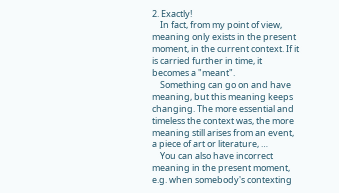2. Exactly!
    In fact, from my point of view, meaning only exists in the present moment, in the current context. If it is carried further in time, it becomes a "meant".
    Something can go on and have meaning, but this meaning keeps changing. The more essential and timeless the context was, the more meaning still arises from an event, a piece of art or literature, …
    You can also have incorrect meaning in the present moment, e.g. when somebody's contexting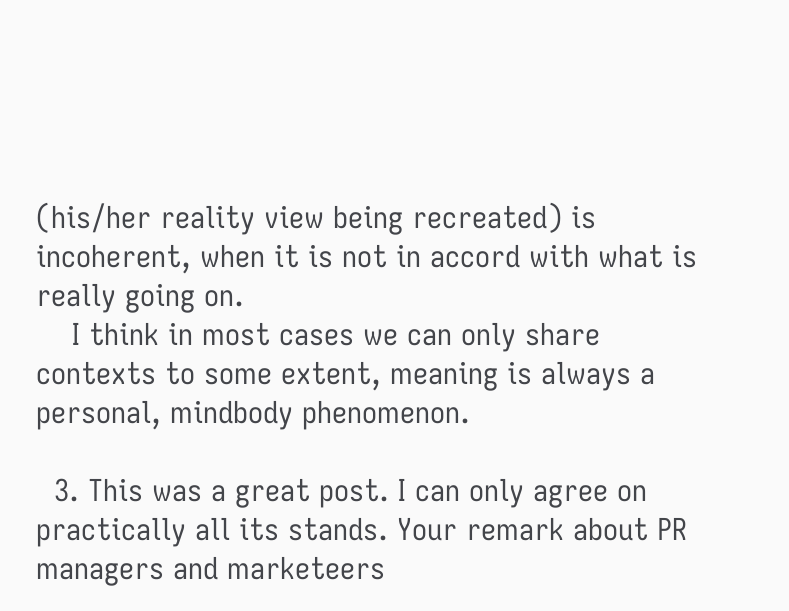(his/her reality view being recreated) is incoherent, when it is not in accord with what is really going on.
    I think in most cases we can only share contexts to some extent, meaning is always a personal, mindbody phenomenon.

  3. This was a great post. I can only agree on practically all its stands. Your remark about PR managers and marketeers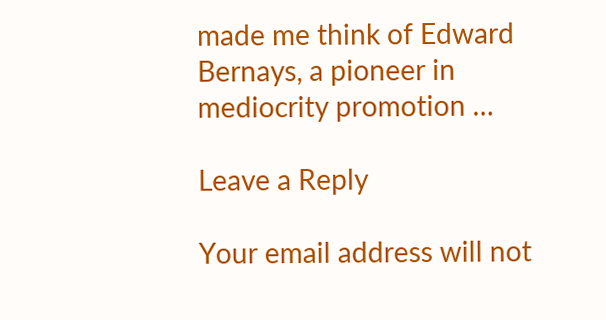made me think of Edward Bernays, a pioneer in mediocrity promotion …

Leave a Reply

Your email address will not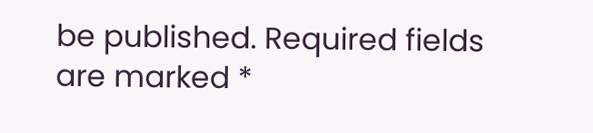be published. Required fields are marked *